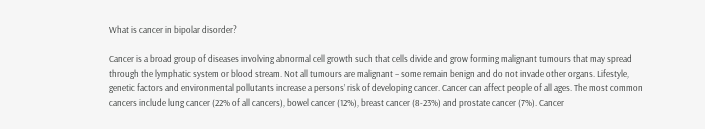What is cancer in bipolar disorder?

Cancer is a broad group of diseases involving abnormal cell growth such that cells divide and grow forming malignant tumours that may spread through the lymphatic system or blood stream. Not all tumours are malignant – some remain benign and do not invade other organs. Lifestyle, genetic factors and environmental pollutants increase a persons’ risk of developing cancer. Cancer can affect people of all ages. The most common cancers include lung cancer (22% of all cancers), bowel cancer (12%), breast cancer (8-23%) and prostate cancer (7%). Cancer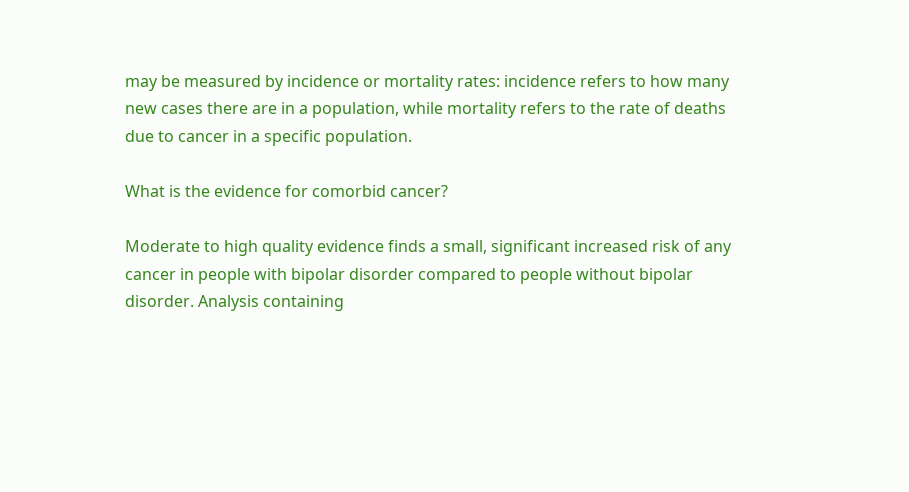may be measured by incidence or mortality rates: incidence refers to how many new cases there are in a population, while mortality refers to the rate of deaths due to cancer in a specific population.

What is the evidence for comorbid cancer?

Moderate to high quality evidence finds a small, significant increased risk of any cancer in people with bipolar disorder compared to people without bipolar disorder. Analysis containing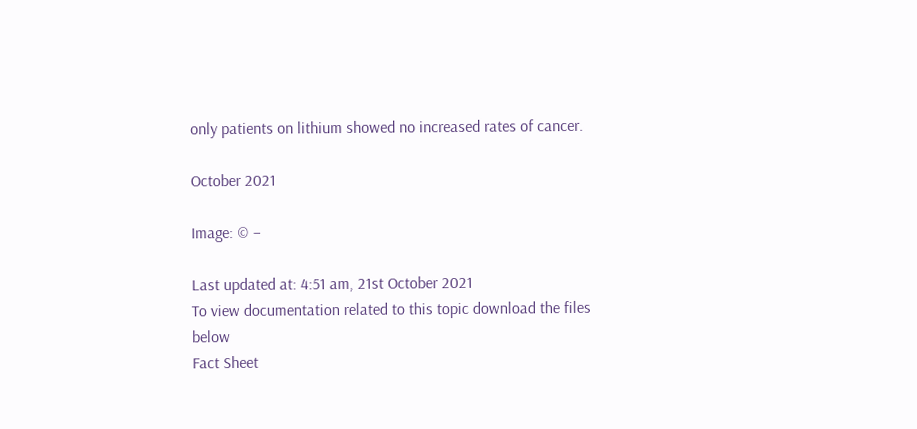only patients on lithium showed no increased rates of cancer.

October 2021

Image: © –

Last updated at: 4:51 am, 21st October 2021
To view documentation related to this topic download the files below
Fact Sheet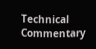Technical Commentary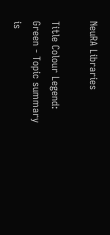NeuRA Libraries

Title Colour Legend:
Green - Topic summary is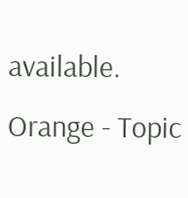available.
Orange - Topic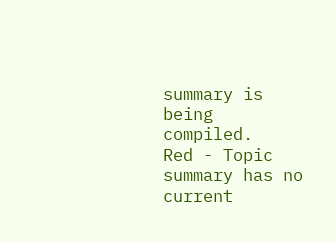summary is being compiled.
Red - Topic summary has no current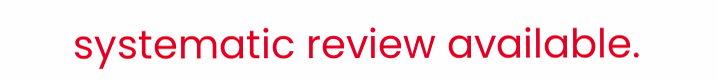systematic review available.